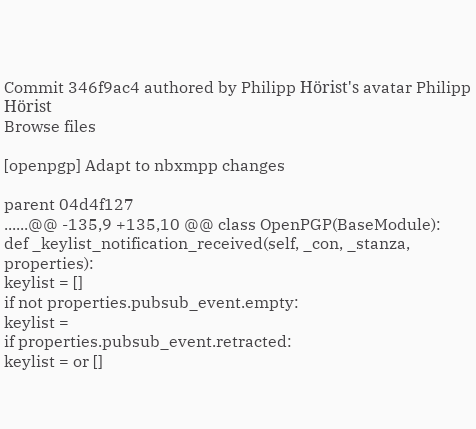Commit 346f9ac4 authored by Philipp Hörist's avatar Philipp Hörist
Browse files

[openpgp] Adapt to nbxmpp changes

parent 04d4f127
......@@ -135,9 +135,10 @@ class OpenPGP(BaseModule):
def _keylist_notification_received(self, _con, _stanza, properties):
keylist = []
if not properties.pubsub_event.empty:
keylist =
if properties.pubsub_event.retracted:
keylist = or []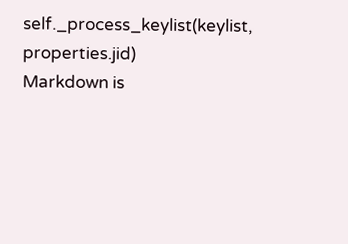self._process_keylist(keylist, properties.jid)
Markdown is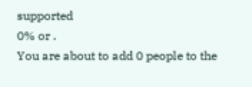supported
0% or .
You are about to add 0 people to the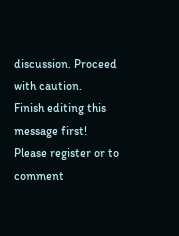discussion. Proceed with caution.
Finish editing this message first!
Please register or to comment